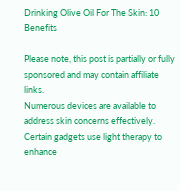Drinking Olive Oil For The Skin: 10 Benefits

Please note, this post is partially or fully sponsored and may contain affiliate links.
Numerous devices are available to address skin concerns effectively. Certain gadgets use light therapy to enhance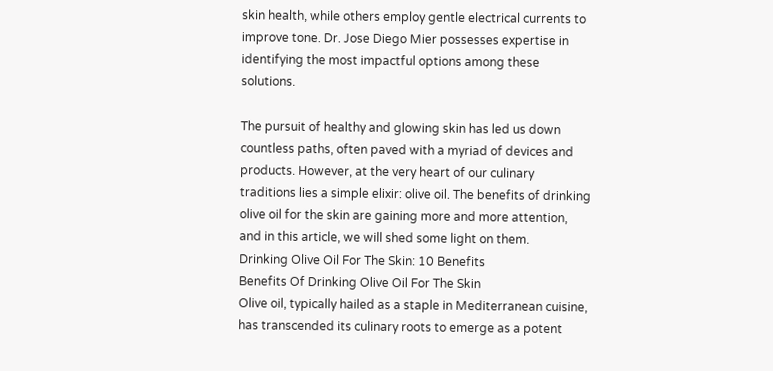skin health, while others employ gentle electrical currents to improve tone. Dr. Jose Diego Mier possesses expertise in identifying the most impactful options among these solutions.

The pursuit of healthy and glowing skin has led us down countless paths, often paved with a myriad of devices and products. However, at the very heart of our culinary traditions lies a simple elixir: olive oil. The benefits of drinking olive oil for the skin are gaining more and more attention, and in this article, we will shed some light on them.
Drinking Olive Oil For The Skin: 10 Benefits
Benefits Of Drinking Olive Oil For The Skin
Olive oil, typically hailed as a staple in Mediterranean cuisine, has transcended its culinary roots to emerge as a potent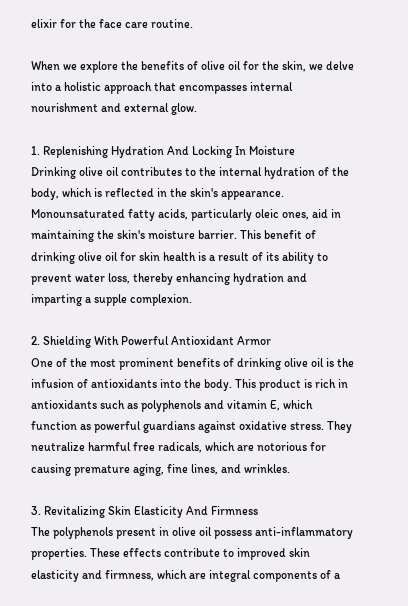elixir for the face care routine.

When we explore the benefits of olive oil for the skin, we delve into a holistic approach that encompasses internal nourishment and external glow.

1. Replenishing Hydration And Locking In Moisture
Drinking olive oil contributes to the internal hydration of the body, which is reflected in the skin's appearance. Monounsaturated fatty acids, particularly oleic ones, aid in maintaining the skin's moisture barrier. This benefit of drinking olive oil for skin health is a result of its ability to prevent water loss, thereby enhancing hydration and imparting a supple complexion.

2. Shielding With Powerful Antioxidant Armor
One of the most prominent benefits of drinking olive oil is the infusion of antioxidants into the body. This product is rich in antioxidants such as polyphenols and vitamin E, which function as powerful guardians against oxidative stress. They neutralize harmful free radicals, which are notorious for causing premature aging, fine lines, and wrinkles.

3. Revitalizing Skin Elasticity And Firmness
The polyphenols present in olive oil possess anti-inflammatory properties. These effects contribute to improved skin elasticity and firmness, which are integral components of a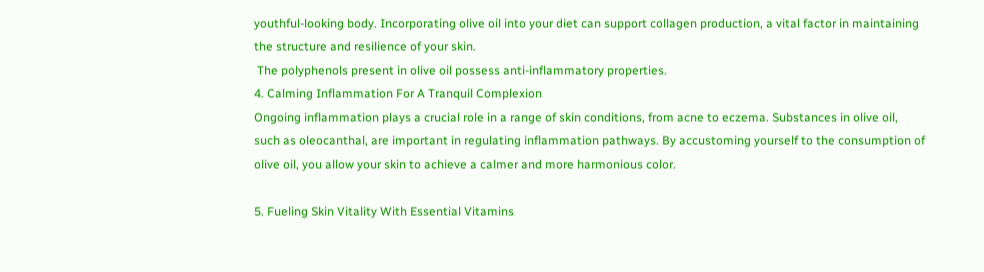youthful-looking body. Incorporating olive oil into your diet can support collagen production, a vital factor in maintaining the structure and resilience of your skin.
 The polyphenols present in olive oil possess anti-inflammatory properties.
4. Calming Inflammation For A Tranquil Complexion
Ongoing inflammation plays a crucial role in a range of skin conditions, from acne to eczema. Substances in olive oil, such as oleocanthal, are important in regulating inflammation pathways. By accustoming yourself to the consumption of olive oil, you allow your skin to achieve a calmer and more harmonious color.

5. Fueling Skin Vitality With Essential Vitamins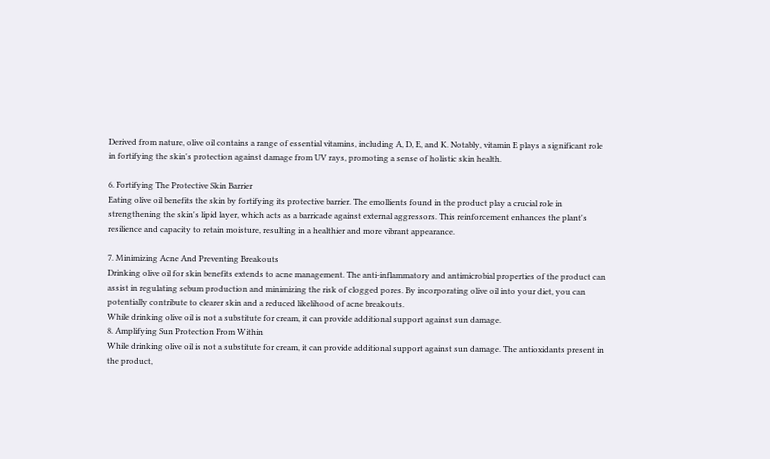Derived from nature, olive oil contains a range of essential vitamins, including A, D, E, and K. Notably, vitamin E plays a significant role in fortifying the skin's protection against damage from UV rays, promoting a sense of holistic skin health.

6. Fortifying The Protective Skin Barrier
Eating olive oil benefits the skin by fortifying its protective barrier. The emollients found in the product play a crucial role in strengthening the skin's lipid layer, which acts as a barricade against external aggressors. This reinforcement enhances the plant's resilience and capacity to retain moisture, resulting in a healthier and more vibrant appearance.

7. Minimizing Acne And Preventing Breakouts
Drinking olive oil for skin benefits extends to acne management. The anti-inflammatory and antimicrobial properties of the product can assist in regulating sebum production and minimizing the risk of clogged pores. By incorporating olive oil into your diet, you can potentially contribute to clearer skin and a reduced likelihood of acne breakouts.
While drinking olive oil is not a substitute for cream, it can provide additional support against sun damage.
8. Amplifying Sun Protection From Within
While drinking olive oil is not a substitute for cream, it can provide additional support against sun damage. The antioxidants present in the product,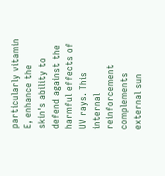particularly vitamin E, enhance the skin's ability to defend against the harmful effects of UV rays. This internal reinforcement complements external sun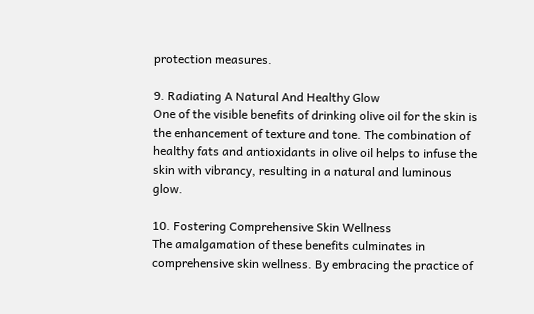protection measures.

9. Radiating A Natural And Healthy Glow
One of the visible benefits of drinking olive oil for the skin is the enhancement of texture and tone. The combination of healthy fats and antioxidants in olive oil helps to infuse the skin with vibrancy, resulting in a natural and luminous glow.

10. Fostering Comprehensive Skin Wellness
The amalgamation of these benefits culminates in comprehensive skin wellness. By embracing the practice of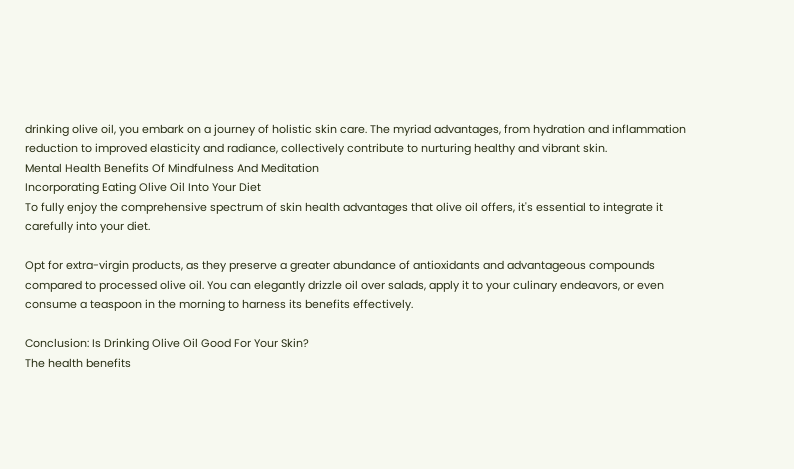drinking olive oil, you embark on a journey of holistic skin care. The myriad advantages, from hydration and inflammation reduction to improved elasticity and radiance, collectively contribute to nurturing healthy and vibrant skin.
Mental Health Benefits Of Mindfulness And Meditation
Incorporating Eating Olive Oil Into Your Diet
To fully enjoy the comprehensive spectrum of skin health advantages that olive oil offers, it's essential to integrate it carefully into your diet.

Opt for extra-virgin products, as they preserve a greater abundance of antioxidants and advantageous compounds compared to processed olive oil. You can elegantly drizzle oil over salads, apply it to your culinary endeavors, or even consume a teaspoon in the morning to harness its benefits effectively.

Conclusion: Is Drinking Olive Oil Good For Your Skin?
The health benefits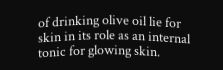of drinking olive oil lie for skin in its role as an internal tonic for glowing skin.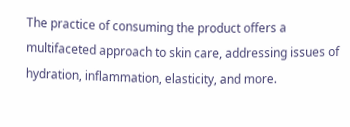The practice of consuming the product offers a multifaceted approach to skin care, addressing issues of hydration, inflammation, elasticity, and more.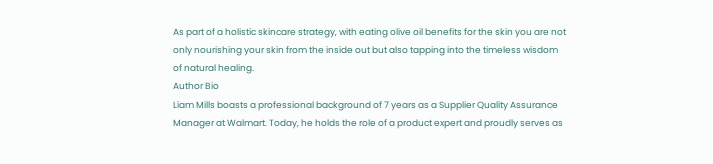As part of a holistic skincare strategy, with eating olive oil benefits for the skin you are not only nourishing your skin from the inside out but also tapping into the timeless wisdom of natural healing.
Author Bio
Liam Mills boasts a professional background of 7 years as a Supplier Quality Assurance Manager at Walmart. Today, he holds the role of a product expert and proudly serves as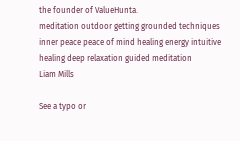the founder of ValueHunta.
meditation outdoor getting grounded techniques inner peace peace of mind healing energy intuitive healing deep relaxation guided meditation
Liam Mills

See a typo or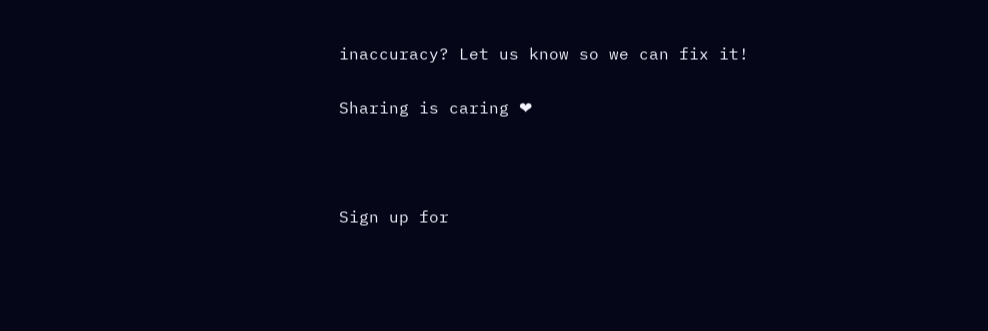inaccuracy? Let us know so we can fix it!

Sharing is caring ❤



Sign up for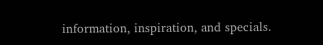information, inspiration, and specials.